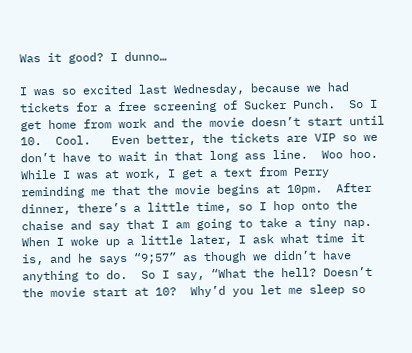Was it good? I dunno…

I was so excited last Wednesday, because we had tickets for a free screening of Sucker Punch.  So I get home from work and the movie doesn’t start until 10.  Cool.   Even better, the tickets are VIP so we don’t have to wait in that long ass line.  Woo hoo.  While I was at work, I get a text from Perry reminding me that the movie begins at 10pm.  After dinner, there’s a little time, so I hop onto the chaise and say that I am going to take a tiny nap.  When I woke up a little later, I ask what time it is, and he says “9;57” as though we didn’t have anything to do.  So I say, “What the hell? Doesn’t the movie start at 10?  Why’d you let me sleep so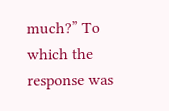much?” To which the response was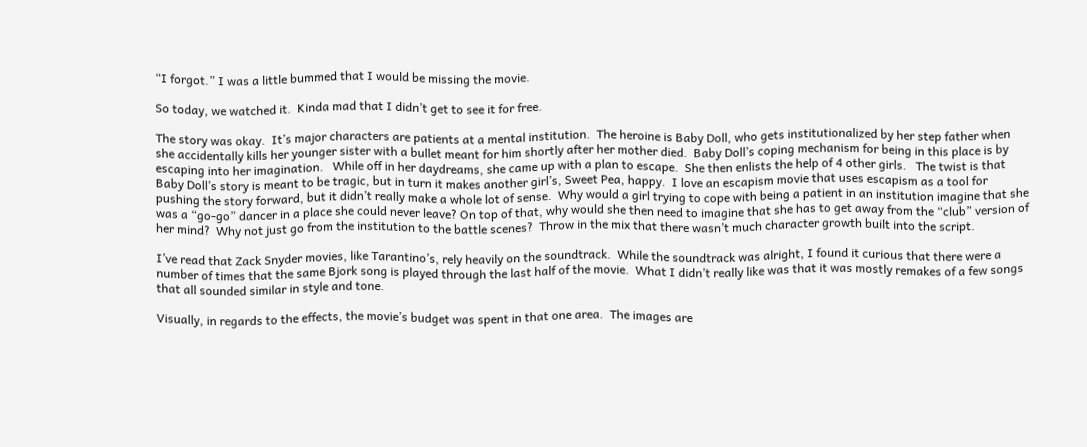“I forgot.” I was a little bummed that I would be missing the movie.

So today, we watched it.  Kinda mad that I didn’t get to see it for free.

The story was okay.  It’s major characters are patients at a mental institution.  The heroine is Baby Doll, who gets institutionalized by her step father when she accidentally kills her younger sister with a bullet meant for him shortly after her mother died.  Baby Doll’s coping mechanism for being in this place is by escaping into her imagination.   While off in her daydreams, she came up with a plan to escape.  She then enlists the help of 4 other girls.   The twist is that Baby Doll’s story is meant to be tragic, but in turn it makes another girl’s, Sweet Pea, happy.  I love an escapism movie that uses escapism as a tool for pushing the story forward, but it didn’t really make a whole lot of sense.  Why would a girl trying to cope with being a patient in an institution imagine that she was a “go-go” dancer in a place she could never leave? On top of that, why would she then need to imagine that she has to get away from the “club” version of her mind?  Why not just go from the institution to the battle scenes?  Throw in the mix that there wasn’t much character growth built into the script.

I’ve read that Zack Snyder movies, like Tarantino’s, rely heavily on the soundtrack.  While the soundtrack was alright, I found it curious that there were a number of times that the same Bjork song is played through the last half of the movie.  What I didn’t really like was that it was mostly remakes of a few songs that all sounded similar in style and tone.

Visually, in regards to the effects, the movie’s budget was spent in that one area.  The images are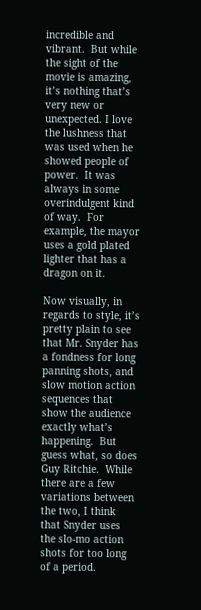incredible and vibrant.  But while the sight of the movie is amazing, it’s nothing that’s very new or unexpected. I love the lushness that was used when he showed people of power.  It was always in some overindulgent kind of way.  For example, the mayor uses a gold plated lighter that has a dragon on it.

Now visually, in regards to style, it’s pretty plain to see that Mr. Snyder has a fondness for long panning shots, and slow motion action sequences that show the audience exactly what’s happening.  But guess what, so does Guy Ritchie.  While there are a few variations between the two, I think that Snyder uses the slo-mo action shots for too long of a period.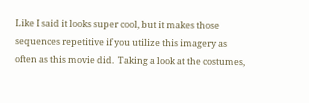Like I said it looks super cool, but it makes those sequences repetitive if you utilize this imagery as often as this movie did.  Taking a look at the costumes,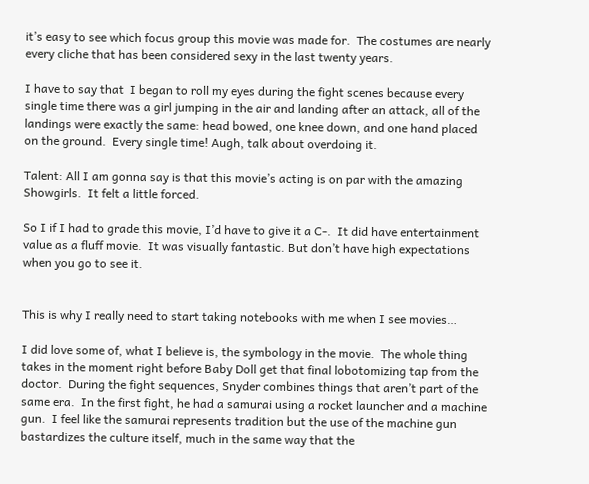it’s easy to see which focus group this movie was made for.  The costumes are nearly every cliche that has been considered sexy in the last twenty years.

I have to say that  I began to roll my eyes during the fight scenes because every single time there was a girl jumping in the air and landing after an attack, all of the landings were exactly the same: head bowed, one knee down, and one hand placed on the ground.  Every single time! Augh, talk about overdoing it.

Talent: All I am gonna say is that this movie’s acting is on par with the amazing Showgirls.  It felt a little forced.

So I if I had to grade this movie, I’d have to give it a C-.  It did have entertainment value as a fluff movie.  It was visually fantastic. But don’t have high expectations when you go to see it.


This is why I really need to start taking notebooks with me when I see movies…

I did love some of, what I believe is, the symbology in the movie.  The whole thing takes in the moment right before Baby Doll get that final lobotomizing tap from the doctor.  During the fight sequences, Snyder combines things that aren’t part of the same era.  In the first fight, he had a samurai using a rocket launcher and a machine gun.  I feel like the samurai represents tradition but the use of the machine gun bastardizes the culture itself, much in the same way that the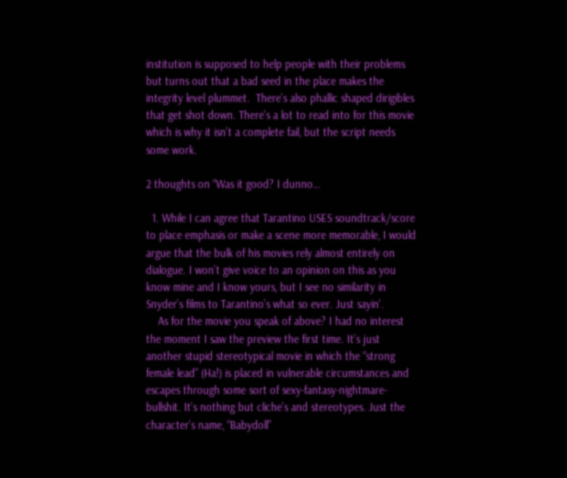institution is supposed to help people with their problems but turns out that a bad seed in the place makes the integrity level plummet.  There’s also phallic shaped dirigibles that get shot down. There’s a lot to read into for this movie which is why it isn’t a complete fail, but the script needs some work.

2 thoughts on “Was it good? I dunno…

  1. While I can agree that Tarantino USES soundtrack/score to place emphasis or make a scene more memorable, I would argue that the bulk of his movies rely almost entirely on dialogue. I won’t give voice to an opinion on this as you know mine and I know yours, but I see no similarity in Snyder’s films to Tarantino’s what so ever. Just sayin’.
    As for the movie you speak of above? I had no interest the moment I saw the preview the first time. It’s just another stupid stereotypical movie in which the “strong female lead” (Ha!) is placed in vulnerable circumstances and escapes through some sort of sexy-fantasy-nightmare-bullshit. It’s nothing but cliche’s and stereotypes. Just the character’s name, “Babydoll”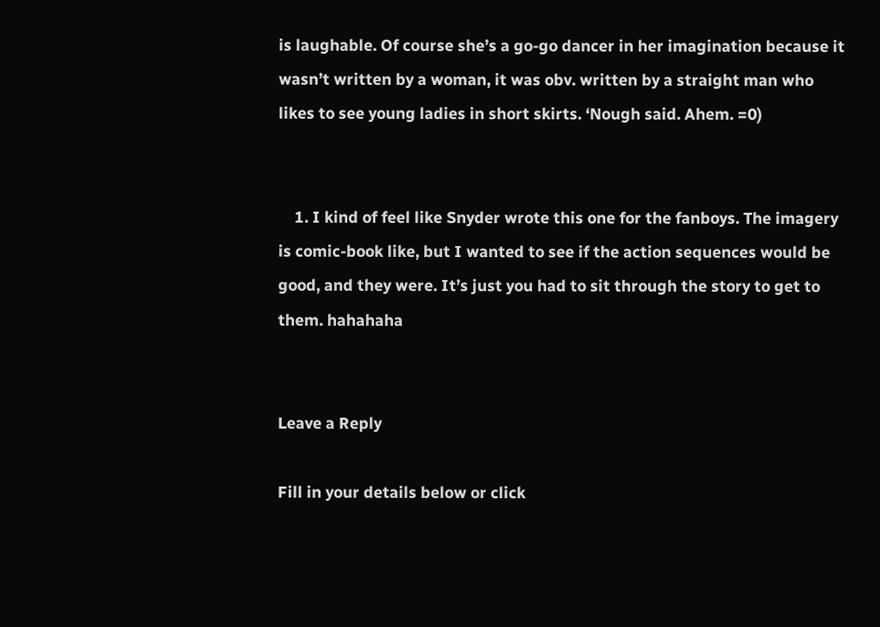is laughable. Of course she’s a go-go dancer in her imagination because it wasn’t written by a woman, it was obv. written by a straight man who likes to see young ladies in short skirts. ‘Nough said. Ahem. =0)


    1. I kind of feel like Snyder wrote this one for the fanboys. The imagery is comic-book like, but I wanted to see if the action sequences would be good, and they were. It’s just you had to sit through the story to get to them. hahahaha


Leave a Reply

Fill in your details below or click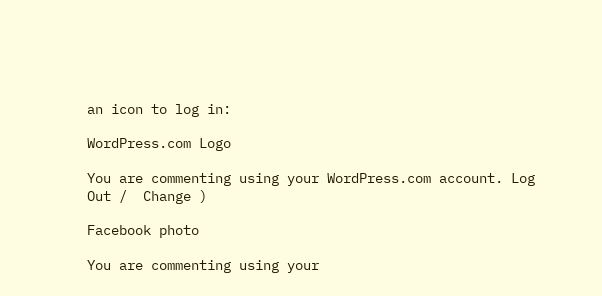an icon to log in:

WordPress.com Logo

You are commenting using your WordPress.com account. Log Out /  Change )

Facebook photo

You are commenting using your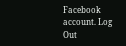Facebook account. Log Out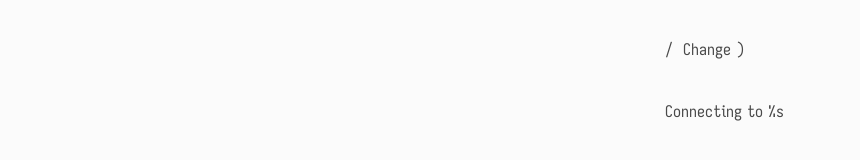/  Change )

Connecting to %s